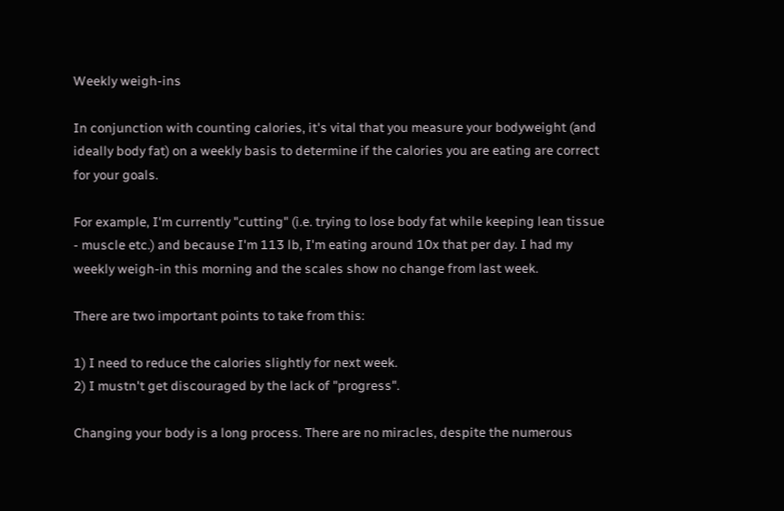Weekly weigh-ins

In conjunction with counting calories, it's vital that you measure your bodyweight (and ideally body fat) on a weekly basis to determine if the calories you are eating are correct for your goals.

For example, I'm currently "cutting" (i.e. trying to lose body fat while keeping lean tissue - muscle etc.) and because I'm 113 lb, I'm eating around 10x that per day. I had my weekly weigh-in this morning and the scales show no change from last week.

There are two important points to take from this:

1) I need to reduce the calories slightly for next week.
2) I mustn't get discouraged by the lack of "progress".

Changing your body is a long process. There are no miracles, despite the numerous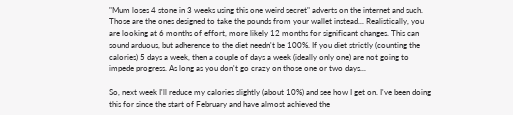"Mum loses 4 stone in 3 weeks using this one weird secret" adverts on the internet and such. Those are the ones designed to take the pounds from your wallet instead... Realistically, you are looking at 6 months of effort, more likely 12 months for significant changes. This can sound arduous, but adherence to the diet needn't be 100%. If you diet strictly (counting the calories) 5 days a week, then a couple of days a week (ideally only one) are not going to impede progress. As long as you don't go crazy on those one or two days...

So, next week I'll reduce my calories slightly (about 10%) and see how I get on. I've been doing this for since the start of February and have almost achieved the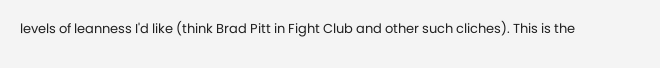levels of leanness I'd like (think Brad Pitt in Fight Club and other such cliches). This is the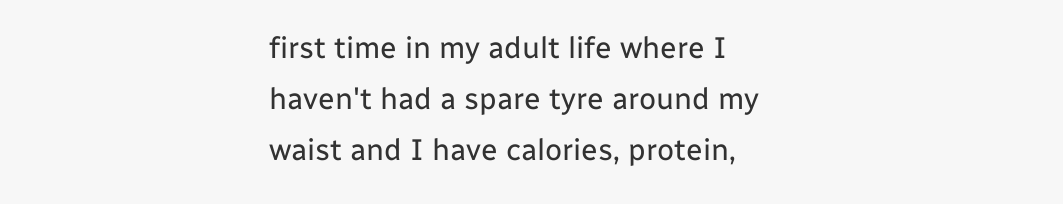first time in my adult life where I haven't had a spare tyre around my waist and I have calories, protein,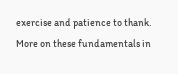exercise and patience to thank. More on these fundamentals in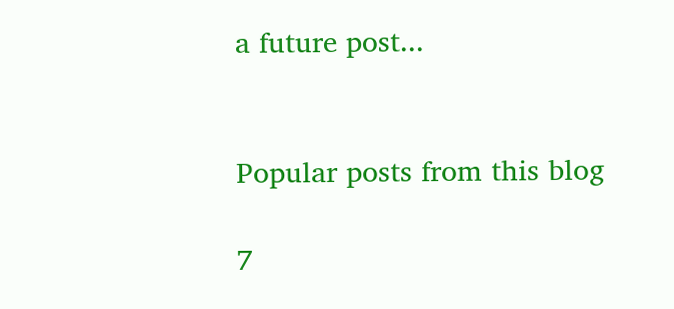a future post...


Popular posts from this blog

7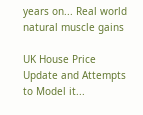years on... Real world natural muscle gains

UK House Price Update and Attempts to Model it...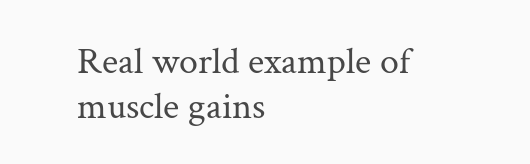Real world example of muscle gains